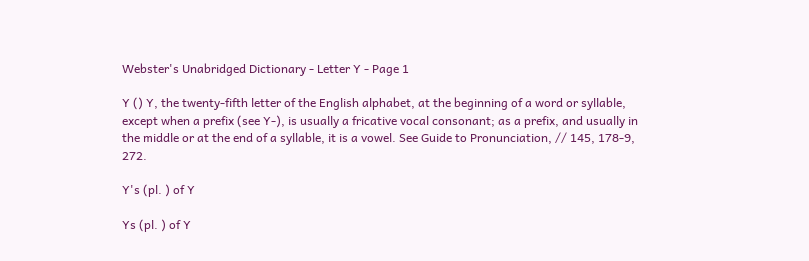Webster's Unabridged Dictionary - Letter Y - Page 1

Y () Y, the twenty-fifth letter of the English alphabet, at the beginning of a word or syllable, except when a prefix (see Y-), is usually a fricative vocal consonant; as a prefix, and usually in the middle or at the end of a syllable, it is a vowel. See Guide to Pronunciation, // 145, 178-9, 272.

Y's (pl. ) of Y

Ys (pl. ) of Y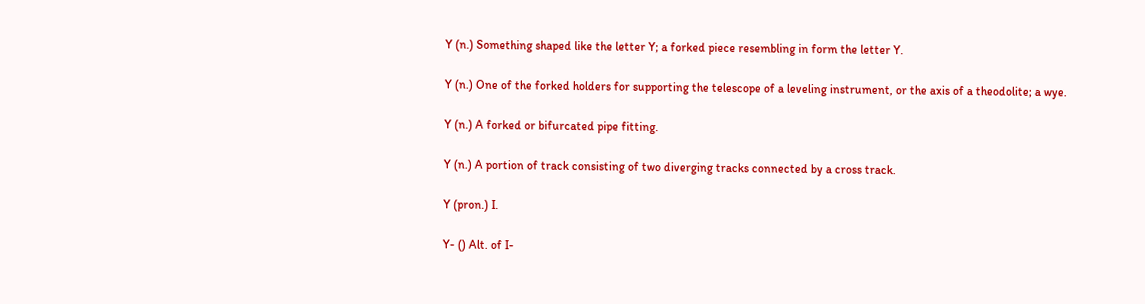Y (n.) Something shaped like the letter Y; a forked piece resembling in form the letter Y.

Y (n.) One of the forked holders for supporting the telescope of a leveling instrument, or the axis of a theodolite; a wye.

Y (n.) A forked or bifurcated pipe fitting.

Y (n.) A portion of track consisting of two diverging tracks connected by a cross track.

Y (pron.) I.

Y- () Alt. of I-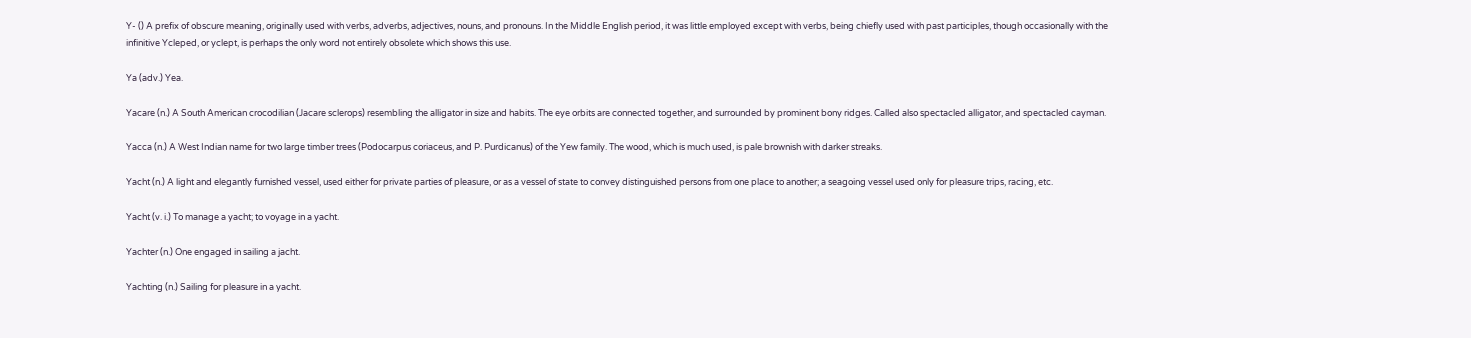Y- () A prefix of obscure meaning, originally used with verbs, adverbs, adjectives, nouns, and pronouns. In the Middle English period, it was little employed except with verbs, being chiefly used with past participles, though occasionally with the infinitive Ycleped, or yclept, is perhaps the only word not entirely obsolete which shows this use.

Ya (adv.) Yea.

Yacare (n.) A South American crocodilian (Jacare sclerops) resembling the alligator in size and habits. The eye orbits are connected together, and surrounded by prominent bony ridges. Called also spectacled alligator, and spectacled cayman.

Yacca (n.) A West Indian name for two large timber trees (Podocarpus coriaceus, and P. Purdicanus) of the Yew family. The wood, which is much used, is pale brownish with darker streaks.

Yacht (n.) A light and elegantly furnished vessel, used either for private parties of pleasure, or as a vessel of state to convey distinguished persons from one place to another; a seagoing vessel used only for pleasure trips, racing, etc.

Yacht (v. i.) To manage a yacht; to voyage in a yacht.

Yachter (n.) One engaged in sailing a jacht.

Yachting (n.) Sailing for pleasure in a yacht.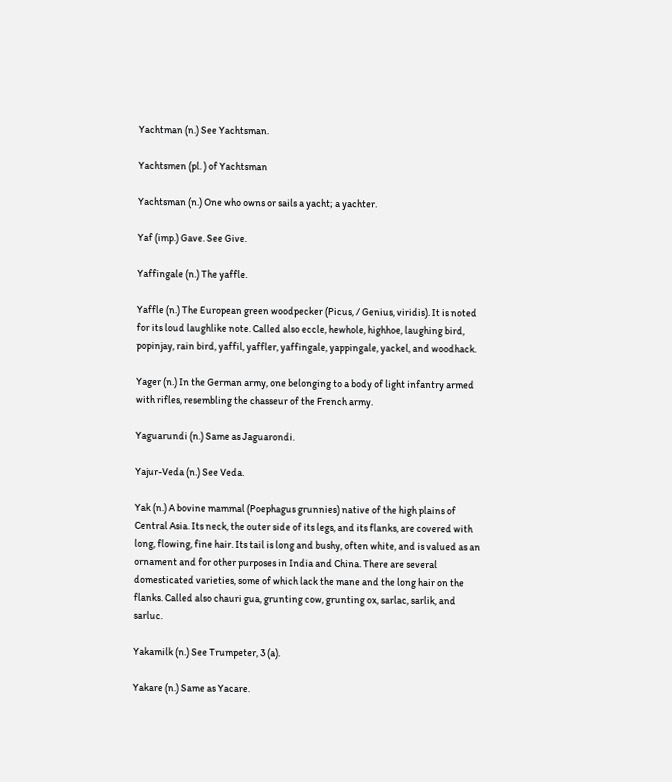Yachtman (n.) See Yachtsman.

Yachtsmen (pl. ) of Yachtsman

Yachtsman (n.) One who owns or sails a yacht; a yachter.

Yaf (imp.) Gave. See Give.

Yaffingale (n.) The yaffle.

Yaffle (n.) The European green woodpecker (Picus, / Genius, viridis). It is noted for its loud laughlike note. Called also eccle, hewhole, highhoe, laughing bird, popinjay, rain bird, yaffil, yaffler, yaffingale, yappingale, yackel, and woodhack.

Yager (n.) In the German army, one belonging to a body of light infantry armed with rifles, resembling the chasseur of the French army.

Yaguarundi (n.) Same as Jaguarondi.

Yajur-Veda (n.) See Veda.

Yak (n.) A bovine mammal (Poephagus grunnies) native of the high plains of Central Asia. Its neck, the outer side of its legs, and its flanks, are covered with long, flowing, fine hair. Its tail is long and bushy, often white, and is valued as an ornament and for other purposes in India and China. There are several domesticated varieties, some of which lack the mane and the long hair on the flanks. Called also chauri gua, grunting cow, grunting ox, sarlac, sarlik, and sarluc.

Yakamilk (n.) See Trumpeter, 3 (a).

Yakare (n.) Same as Yacare.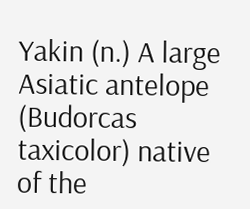Yakin (n.) A large Asiatic antelope (Budorcas taxicolor) native of the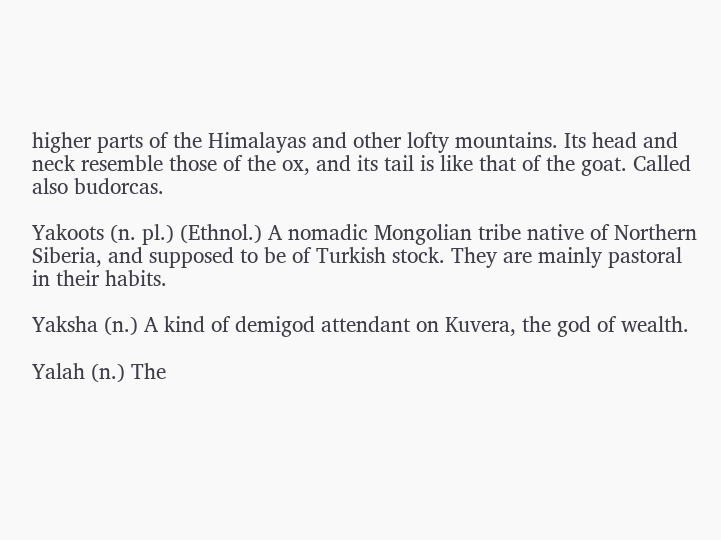higher parts of the Himalayas and other lofty mountains. Its head and neck resemble those of the ox, and its tail is like that of the goat. Called also budorcas.

Yakoots (n. pl.) (Ethnol.) A nomadic Mongolian tribe native of Northern Siberia, and supposed to be of Turkish stock. They are mainly pastoral in their habits.

Yaksha (n.) A kind of demigod attendant on Kuvera, the god of wealth.

Yalah (n.) The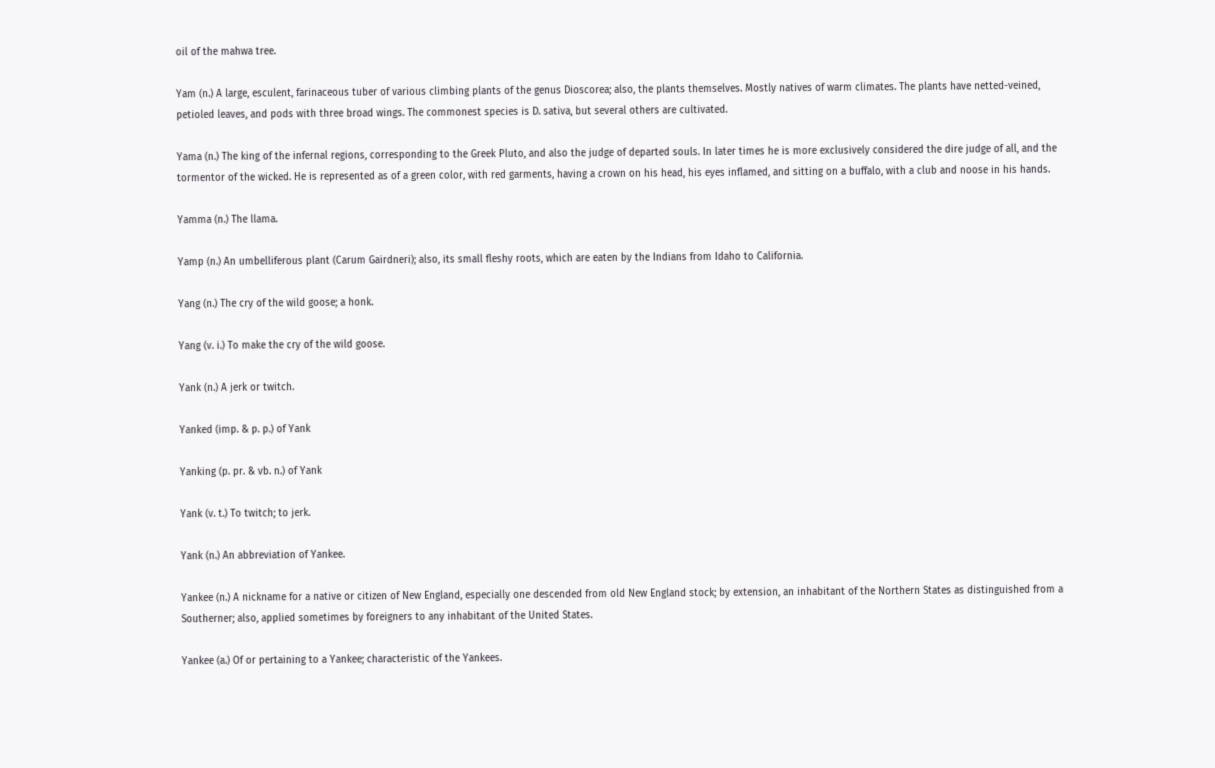oil of the mahwa tree.

Yam (n.) A large, esculent, farinaceous tuber of various climbing plants of the genus Dioscorea; also, the plants themselves. Mostly natives of warm climates. The plants have netted-veined, petioled leaves, and pods with three broad wings. The commonest species is D. sativa, but several others are cultivated.

Yama (n.) The king of the infernal regions, corresponding to the Greek Pluto, and also the judge of departed souls. In later times he is more exclusively considered the dire judge of all, and the tormentor of the wicked. He is represented as of a green color, with red garments, having a crown on his head, his eyes inflamed, and sitting on a buffalo, with a club and noose in his hands.

Yamma (n.) The llama.

Yamp (n.) An umbelliferous plant (Carum Gairdneri); also, its small fleshy roots, which are eaten by the Indians from Idaho to California.

Yang (n.) The cry of the wild goose; a honk.

Yang (v. i.) To make the cry of the wild goose.

Yank (n.) A jerk or twitch.

Yanked (imp. & p. p.) of Yank

Yanking (p. pr. & vb. n.) of Yank

Yank (v. t.) To twitch; to jerk.

Yank (n.) An abbreviation of Yankee.

Yankee (n.) A nickname for a native or citizen of New England, especially one descended from old New England stock; by extension, an inhabitant of the Northern States as distinguished from a Southerner; also, applied sometimes by foreigners to any inhabitant of the United States.

Yankee (a.) Of or pertaining to a Yankee; characteristic of the Yankees.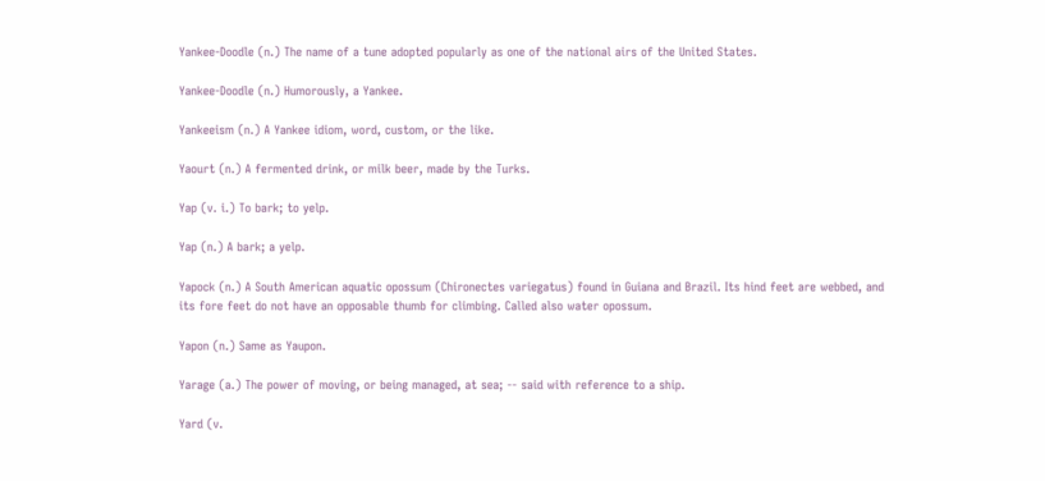Yankee-Doodle (n.) The name of a tune adopted popularly as one of the national airs of the United States.

Yankee-Doodle (n.) Humorously, a Yankee.

Yankeeism (n.) A Yankee idiom, word, custom, or the like.

Yaourt (n.) A fermented drink, or milk beer, made by the Turks.

Yap (v. i.) To bark; to yelp.

Yap (n.) A bark; a yelp.

Yapock (n.) A South American aquatic opossum (Chironectes variegatus) found in Guiana and Brazil. Its hind feet are webbed, and its fore feet do not have an opposable thumb for climbing. Called also water opossum.

Yapon (n.) Same as Yaupon.

Yarage (a.) The power of moving, or being managed, at sea; -- said with reference to a ship.

Yard (v.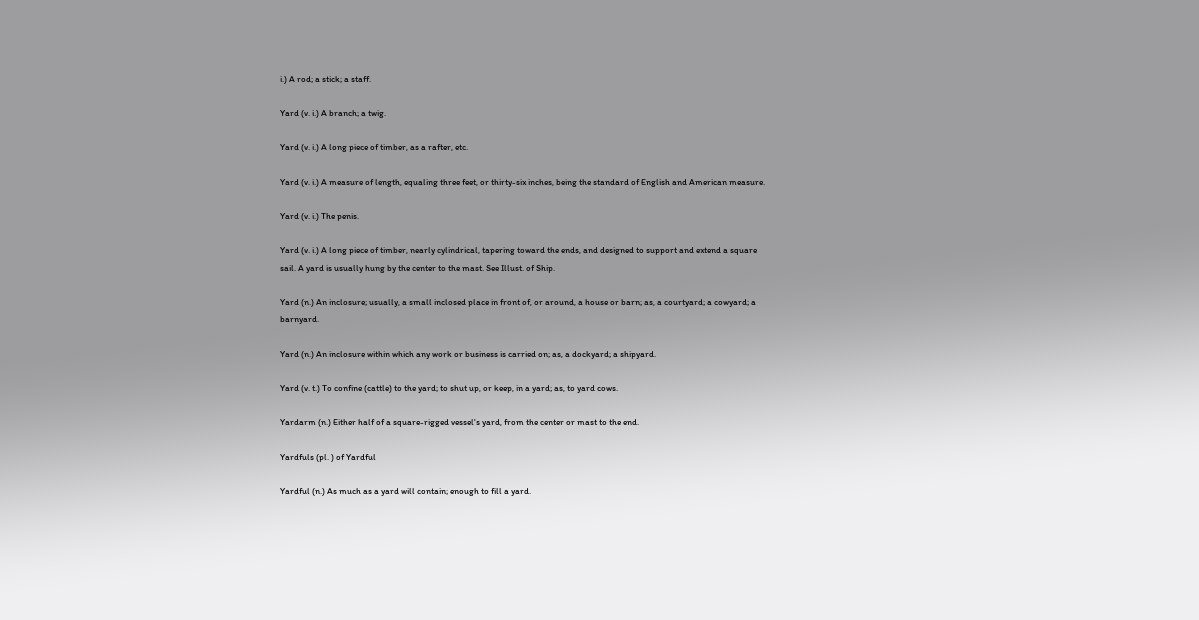i.) A rod; a stick; a staff.

Yard (v. i.) A branch; a twig.

Yard (v. i.) A long piece of timber, as a rafter, etc.

Yard (v. i.) A measure of length, equaling three feet, or thirty-six inches, being the standard of English and American measure.

Yard (v. i.) The penis.

Yard (v. i.) A long piece of timber, nearly cylindrical, tapering toward the ends, and designed to support and extend a square sail. A yard is usually hung by the center to the mast. See Illust. of Ship.

Yard (n.) An inclosure; usually, a small inclosed place in front of, or around, a house or barn; as, a courtyard; a cowyard; a barnyard.

Yard (n.) An inclosure within which any work or business is carried on; as, a dockyard; a shipyard.

Yard (v. t.) To confine (cattle) to the yard; to shut up, or keep, in a yard; as, to yard cows.

Yardarm (n.) Either half of a square-rigged vessel's yard, from the center or mast to the end.

Yardfuls (pl. ) of Yardful

Yardful (n.) As much as a yard will contain; enough to fill a yard.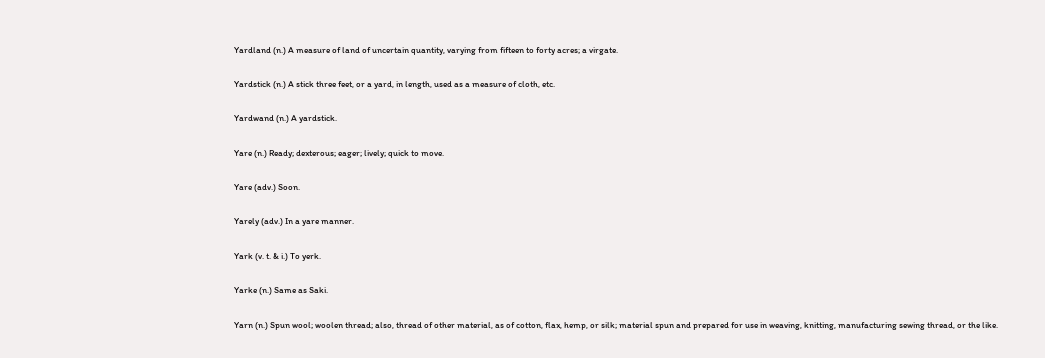Yardland (n.) A measure of land of uncertain quantity, varying from fifteen to forty acres; a virgate.

Yardstick (n.) A stick three feet, or a yard, in length, used as a measure of cloth, etc.

Yardwand (n.) A yardstick.

Yare (n.) Ready; dexterous; eager; lively; quick to move.

Yare (adv.) Soon.

Yarely (adv.) In a yare manner.

Yark (v. t. & i.) To yerk.

Yarke (n.) Same as Saki.

Yarn (n.) Spun wool; woolen thread; also, thread of other material, as of cotton, flax, hemp, or silk; material spun and prepared for use in weaving, knitting, manufacturing sewing thread, or the like.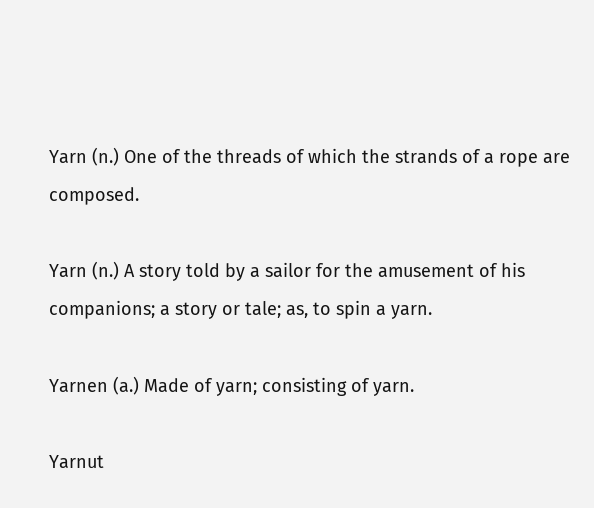Yarn (n.) One of the threads of which the strands of a rope are composed.

Yarn (n.) A story told by a sailor for the amusement of his companions; a story or tale; as, to spin a yarn.

Yarnen (a.) Made of yarn; consisting of yarn.

Yarnut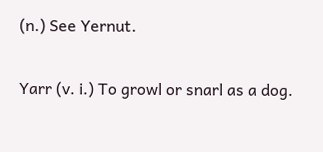(n.) See Yernut.

Yarr (v. i.) To growl or snarl as a dog.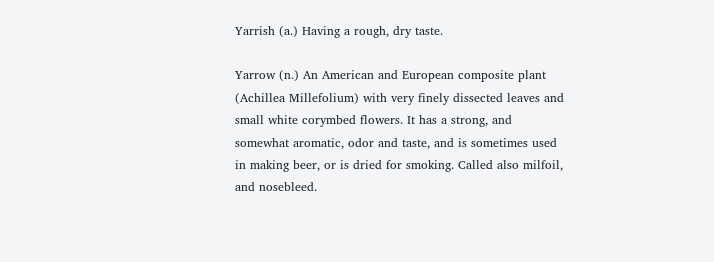Yarrish (a.) Having a rough, dry taste.

Yarrow (n.) An American and European composite plant (Achillea Millefolium) with very finely dissected leaves and small white corymbed flowers. It has a strong, and somewhat aromatic, odor and taste, and is sometimes used in making beer, or is dried for smoking. Called also milfoil, and nosebleed.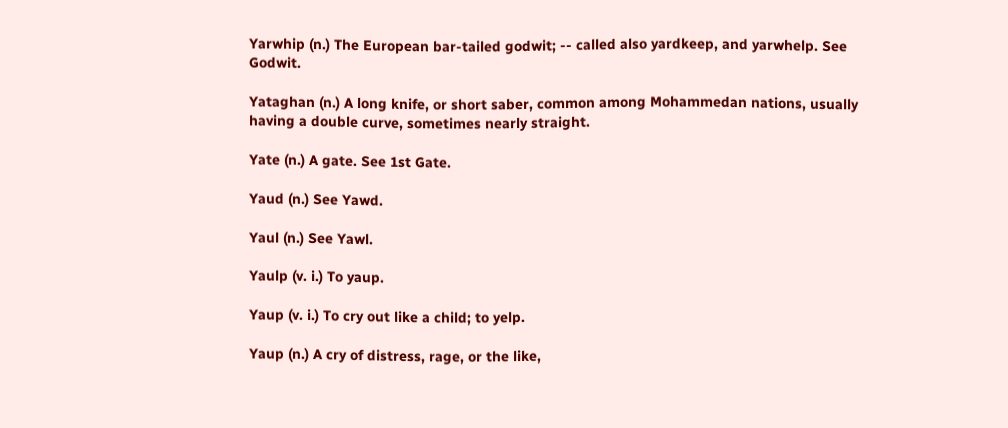Yarwhip (n.) The European bar-tailed godwit; -- called also yardkeep, and yarwhelp. See Godwit.

Yataghan (n.) A long knife, or short saber, common among Mohammedan nations, usually having a double curve, sometimes nearly straight.

Yate (n.) A gate. See 1st Gate.

Yaud (n.) See Yawd.

Yaul (n.) See Yawl.

Yaulp (v. i.) To yaup.

Yaup (v. i.) To cry out like a child; to yelp.

Yaup (n.) A cry of distress, rage, or the like,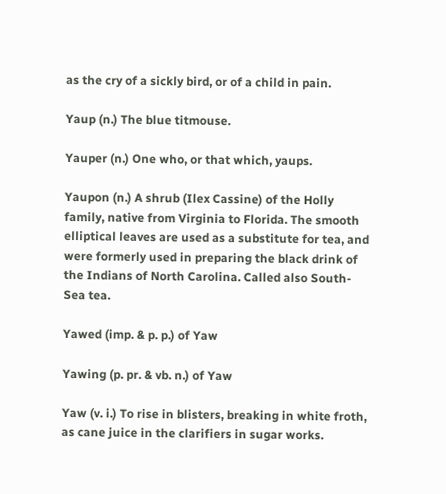as the cry of a sickly bird, or of a child in pain.

Yaup (n.) The blue titmouse.

Yauper (n.) One who, or that which, yaups.

Yaupon (n.) A shrub (Ilex Cassine) of the Holly family, native from Virginia to Florida. The smooth elliptical leaves are used as a substitute for tea, and were formerly used in preparing the black drink of the Indians of North Carolina. Called also South-Sea tea.

Yawed (imp. & p. p.) of Yaw

Yawing (p. pr. & vb. n.) of Yaw

Yaw (v. i.) To rise in blisters, breaking in white froth, as cane juice in the clarifiers in sugar works.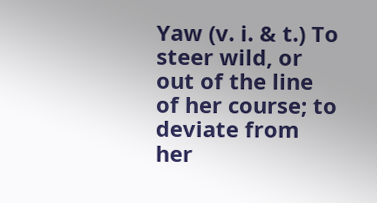Yaw (v. i. & t.) To steer wild, or out of the line of her course; to deviate from her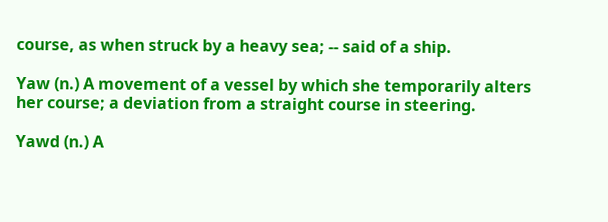course, as when struck by a heavy sea; -- said of a ship.

Yaw (n.) A movement of a vessel by which she temporarily alters her course; a deviation from a straight course in steering.

Yawd (n.) A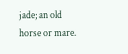jade; an old horse or mare.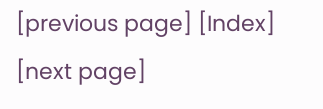[previous page] [Index] [next page]